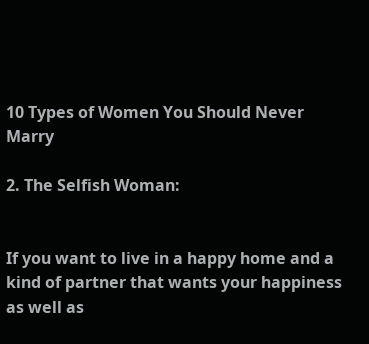10 Types of Women You Should Never Marry

2. The Selfish Woman:


If you want to live in a happy home and a kind of partner that wants your happiness as well as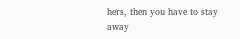hers, then you have to stay away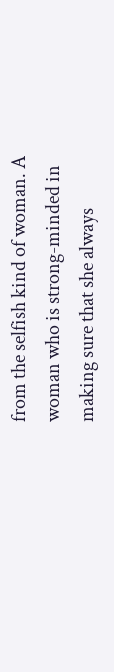from the selfish kind of woman. A woman who is strong-minded in making sure that she always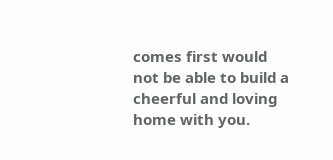comes first would not be able to build a cheerful and loving home with you.